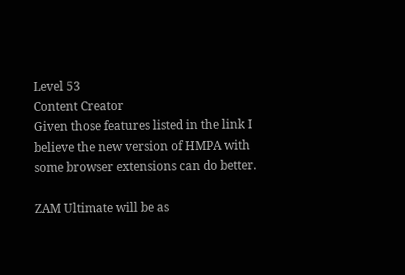Level 53
Content Creator
Given those features listed in the link I believe the new version of HMPA with some browser extensions can do better.

ZAM Ultimate will be as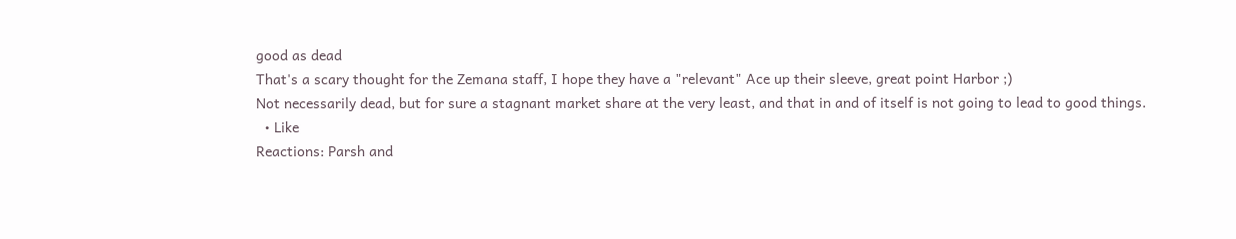good as dead
That's a scary thought for the Zemana staff, I hope they have a "relevant" Ace up their sleeve, great point Harbor ;)
Not necessarily dead, but for sure a stagnant market share at the very least, and that in and of itself is not going to lead to good things.
  • Like
Reactions: Parsh and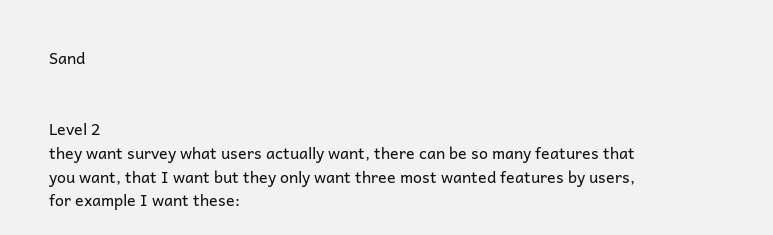Sand


Level 2
they want survey what users actually want, there can be so many features that you want, that I want but they only want three most wanted features by users, for example I want these: